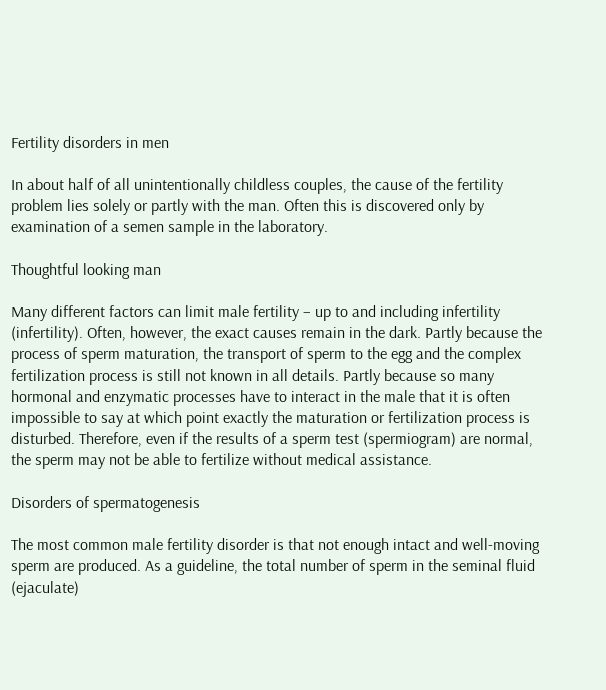Fertility disorders in men

In about half of all unintentionally childless couples, the cause of the fertility problem lies solely or partly with the man. Often this is discovered only by examination of a semen sample in the laboratory.

Thoughtful looking man

Many different factors can limit male fertility – up to and including infertility (infertility). Often, however, the exact causes remain in the dark. Partly because the process of sperm maturation, the transport of sperm to the egg and the complex fertilization process is still not known in all details. Partly because so many hormonal and enzymatic processes have to interact in the male that it is often impossible to say at which point exactly the maturation or fertilization process is disturbed. Therefore, even if the results of a sperm test (spermiogram) are normal, the sperm may not be able to fertilize without medical assistance.

Disorders of spermatogenesis

The most common male fertility disorder is that not enough intact and well-moving sperm are produced. As a guideline, the total number of sperm in the seminal fluid (ejaculate)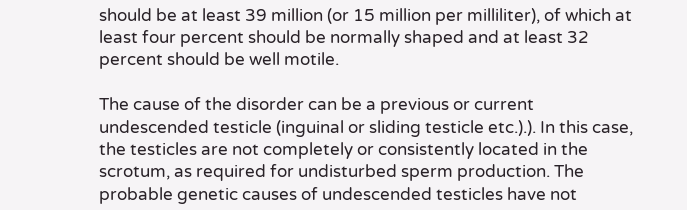should be at least 39 million (or 15 million per milliliter), of which at least four percent should be normally shaped and at least 32 percent should be well motile.

The cause of the disorder can be a previous or current undescended testicle (inguinal or sliding testicle etc.).). In this case, the testicles are not completely or consistently located in the scrotum, as required for undisturbed sperm production. The probable genetic causes of undescended testicles have not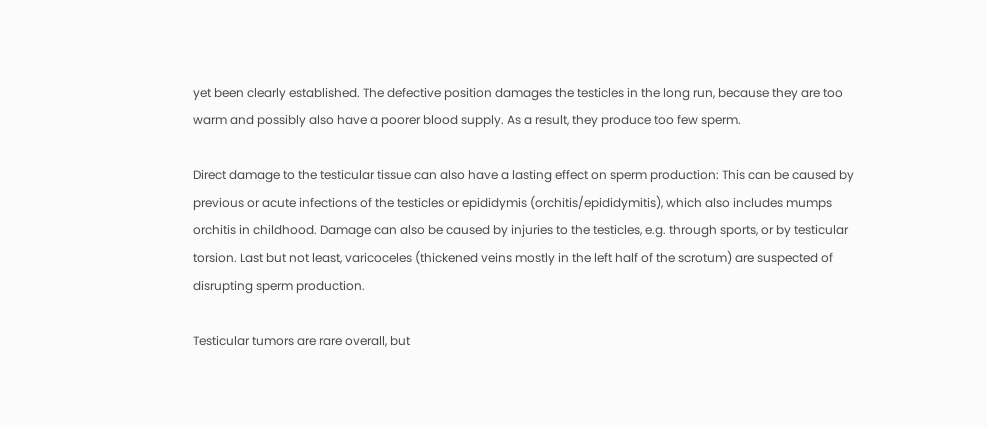yet been clearly established. The defective position damages the testicles in the long run, because they are too warm and possibly also have a poorer blood supply. As a result, they produce too few sperm.

Direct damage to the testicular tissue can also have a lasting effect on sperm production: This can be caused by previous or acute infections of the testicles or epididymis (orchitis/epididymitis), which also includes mumps orchitis in childhood. Damage can also be caused by injuries to the testicles, e.g. through sports, or by testicular torsion. Last but not least, varicoceles (thickened veins mostly in the left half of the scrotum) are suspected of disrupting sperm production.

Testicular tumors are rare overall, but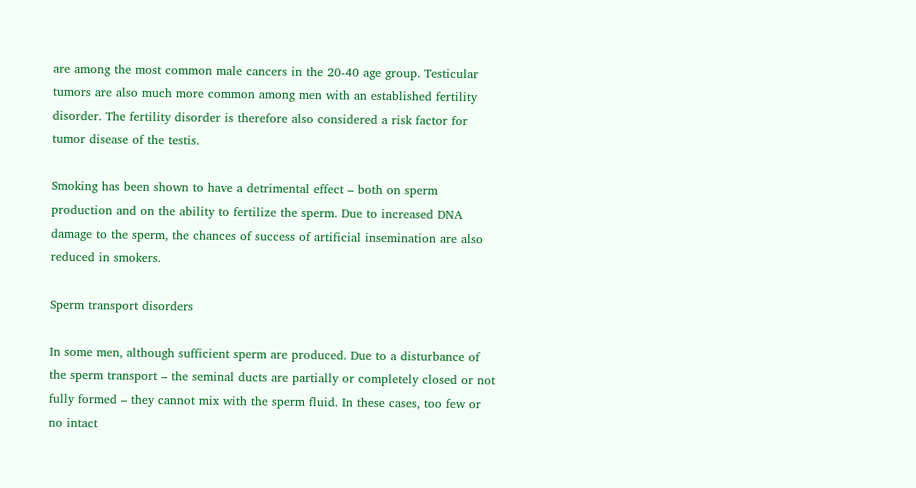are among the most common male cancers in the 20-40 age group. Testicular tumors are also much more common among men with an established fertility disorder. The fertility disorder is therefore also considered a risk factor for tumor disease of the testis.

Smoking has been shown to have a detrimental effect – both on sperm production and on the ability to fertilize the sperm. Due to increased DNA damage to the sperm, the chances of success of artificial insemination are also reduced in smokers.

Sperm transport disorders

In some men, although sufficient sperm are produced. Due to a disturbance of the sperm transport – the seminal ducts are partially or completely closed or not fully formed – they cannot mix with the sperm fluid. In these cases, too few or no intact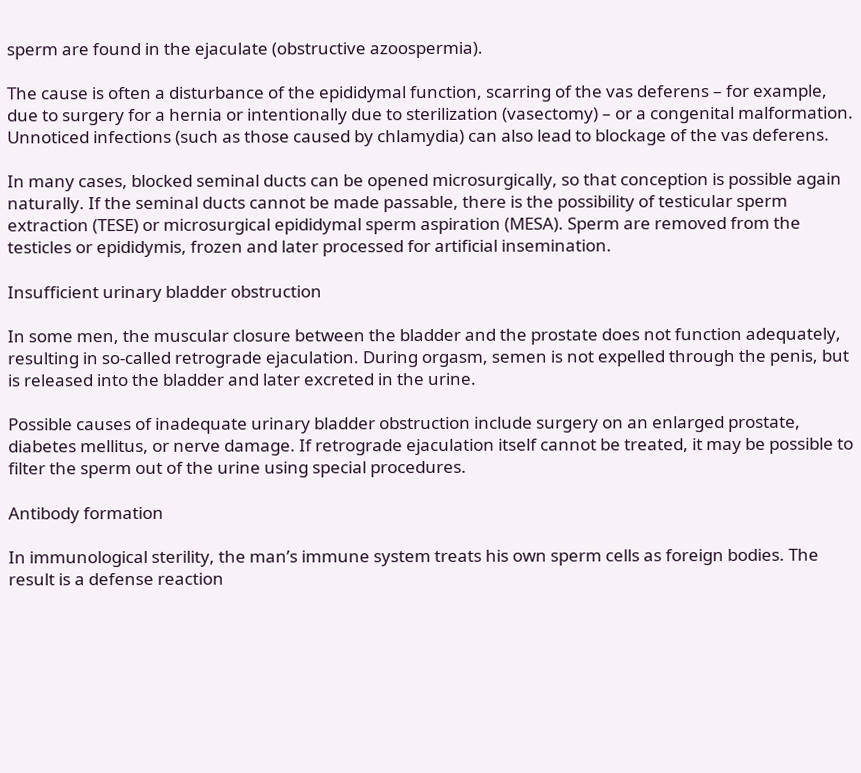sperm are found in the ejaculate (obstructive azoospermia).

The cause is often a disturbance of the epididymal function, scarring of the vas deferens – for example, due to surgery for a hernia or intentionally due to sterilization (vasectomy) – or a congenital malformation. Unnoticed infections (such as those caused by chlamydia) can also lead to blockage of the vas deferens.

In many cases, blocked seminal ducts can be opened microsurgically, so that conception is possible again naturally. If the seminal ducts cannot be made passable, there is the possibility of testicular sperm extraction (TESE) or microsurgical epididymal sperm aspiration (MESA). Sperm are removed from the testicles or epididymis, frozen and later processed for artificial insemination.

Insufficient urinary bladder obstruction

In some men, the muscular closure between the bladder and the prostate does not function adequately, resulting in so-called retrograde ejaculation. During orgasm, semen is not expelled through the penis, but is released into the bladder and later excreted in the urine.

Possible causes of inadequate urinary bladder obstruction include surgery on an enlarged prostate, diabetes mellitus, or nerve damage. If retrograde ejaculation itself cannot be treated, it may be possible to filter the sperm out of the urine using special procedures.

Antibody formation

In immunological sterility, the man’s immune system treats his own sperm cells as foreign bodies. The result is a defense reaction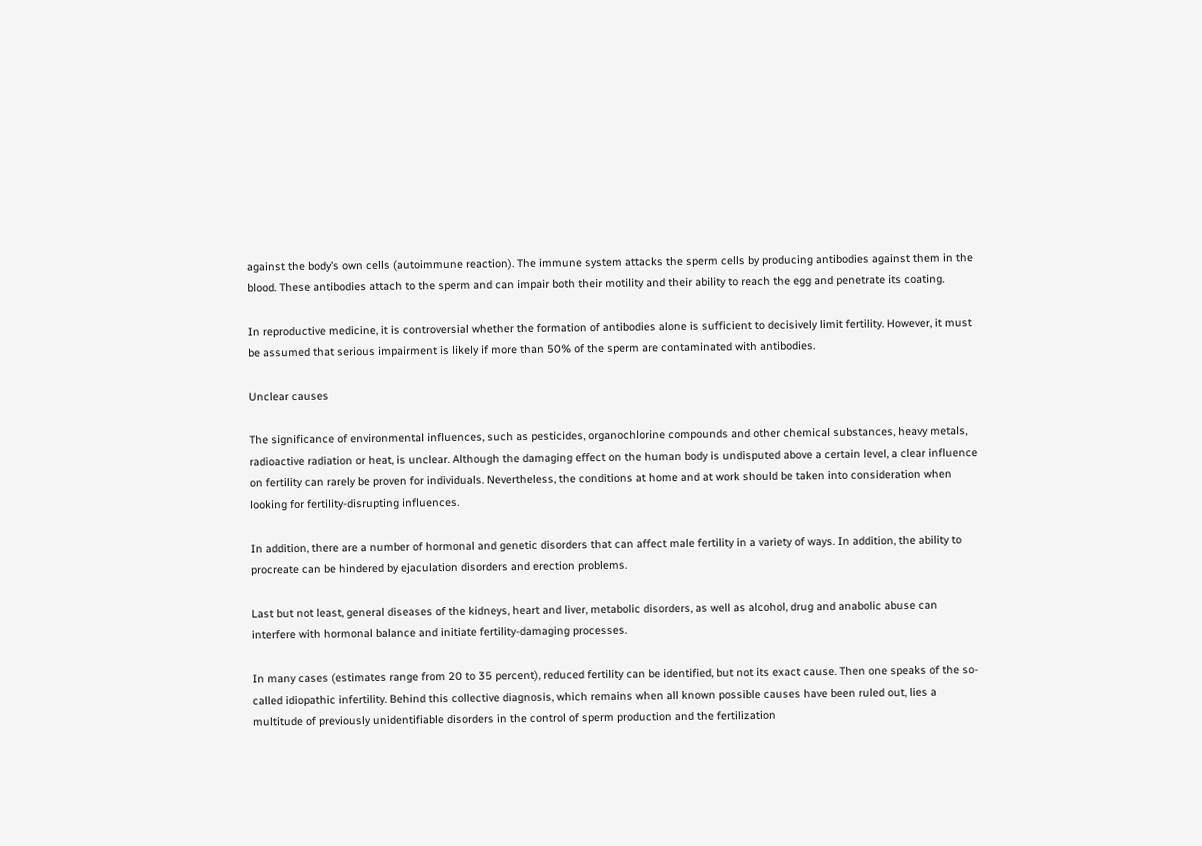against the body’s own cells (autoimmune reaction). The immune system attacks the sperm cells by producing antibodies against them in the blood. These antibodies attach to the sperm and can impair both their motility and their ability to reach the egg and penetrate its coating.

In reproductive medicine, it is controversial whether the formation of antibodies alone is sufficient to decisively limit fertility. However, it must be assumed that serious impairment is likely if more than 50% of the sperm are contaminated with antibodies.

Unclear causes

The significance of environmental influences, such as pesticides, organochlorine compounds and other chemical substances, heavy metals, radioactive radiation or heat, is unclear. Although the damaging effect on the human body is undisputed above a certain level, a clear influence on fertility can rarely be proven for individuals. Nevertheless, the conditions at home and at work should be taken into consideration when looking for fertility-disrupting influences.

In addition, there are a number of hormonal and genetic disorders that can affect male fertility in a variety of ways. In addition, the ability to procreate can be hindered by ejaculation disorders and erection problems.

Last but not least, general diseases of the kidneys, heart and liver, metabolic disorders, as well as alcohol, drug and anabolic abuse can interfere with hormonal balance and initiate fertility-damaging processes.

In many cases (estimates range from 20 to 35 percent), reduced fertility can be identified, but not its exact cause. Then one speaks of the so-called idiopathic infertility. Behind this collective diagnosis, which remains when all known possible causes have been ruled out, lies a multitude of previously unidentifiable disorders in the control of sperm production and the fertilization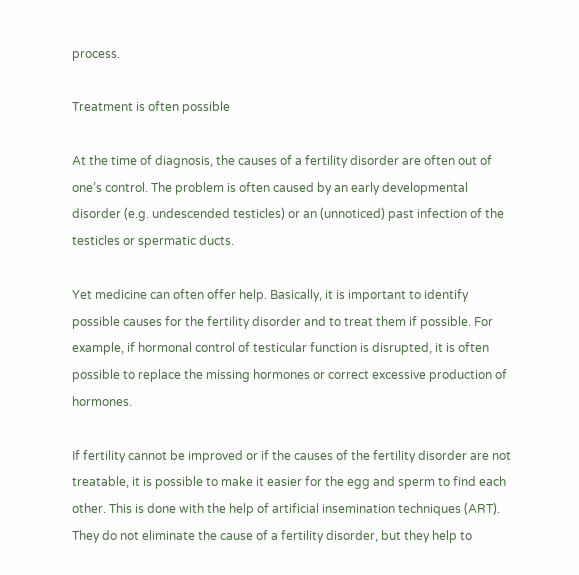process.

Treatment is often possible

At the time of diagnosis, the causes of a fertility disorder are often out of one’s control. The problem is often caused by an early developmental disorder (e.g. undescended testicles) or an (unnoticed) past infection of the testicles or spermatic ducts.

Yet medicine can often offer help. Basically, it is important to identify possible causes for the fertility disorder and to treat them if possible. For example, if hormonal control of testicular function is disrupted, it is often possible to replace the missing hormones or correct excessive production of hormones.

If fertility cannot be improved or if the causes of the fertility disorder are not treatable, it is possible to make it easier for the egg and sperm to find each other. This is done with the help of artificial insemination techniques (ART). They do not eliminate the cause of a fertility disorder, but they help to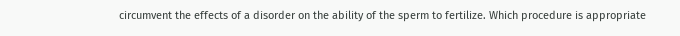circumvent the effects of a disorder on the ability of the sperm to fertilize. Which procedure is appropriate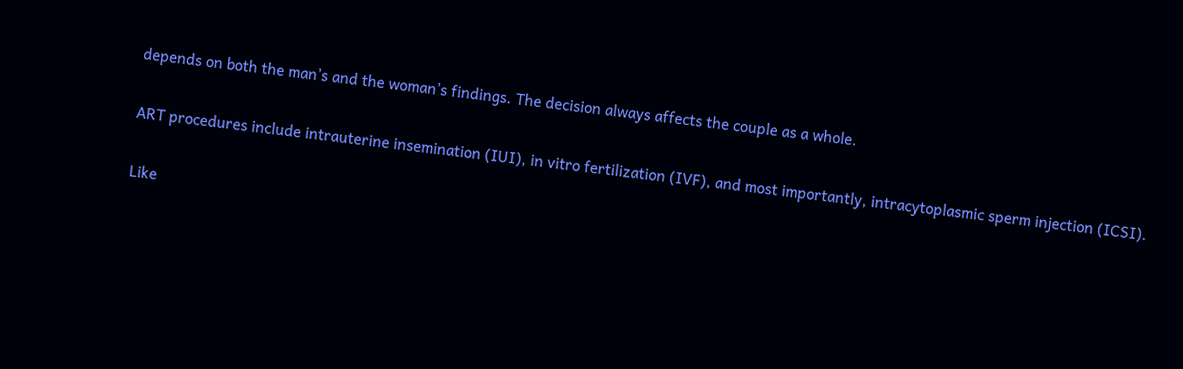depends on both the man’s and the woman’s findings. The decision always affects the couple as a whole.

ART procedures include intrauterine insemination (IUI), in vitro fertilization (IVF), and most importantly, intracytoplasmic sperm injection (ICSI).

Like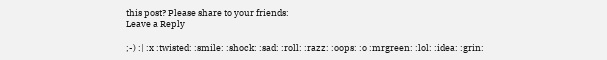this post? Please share to your friends:
Leave a Reply

;-) :| :x :twisted: :smile: :shock: :sad: :roll: :razz: :oops: :o :mrgreen: :lol: :idea: :grin: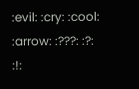:evil: :cry: :cool: :arrow: :???: :?: :!: